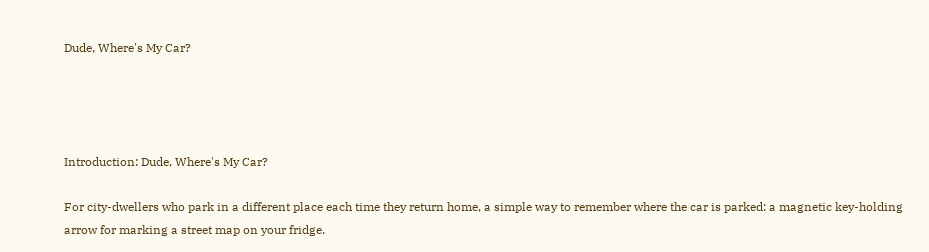Dude, Where's My Car?




Introduction: Dude, Where's My Car?

For city-dwellers who park in a different place each time they return home, a simple way to remember where the car is parked: a magnetic key-holding arrow for marking a street map on your fridge.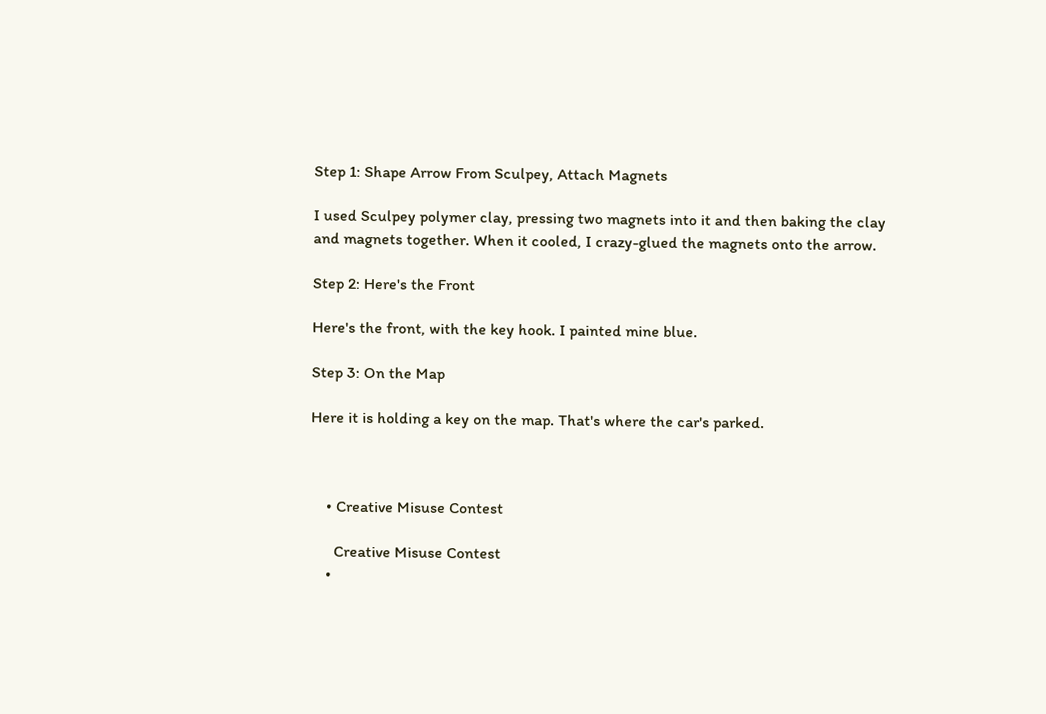Step 1: Shape Arrow From Sculpey, Attach Magnets

I used Sculpey polymer clay, pressing two magnets into it and then baking the clay and magnets together. When it cooled, I crazy-glued the magnets onto the arrow.

Step 2: Here's the Front

Here's the front, with the key hook. I painted mine blue.

Step 3: On the Map

Here it is holding a key on the map. That's where the car's parked.



    • Creative Misuse Contest

      Creative Misuse Contest
    •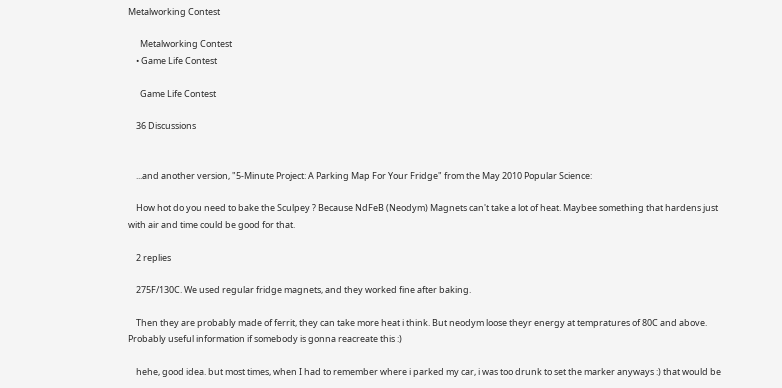Metalworking Contest

      Metalworking Contest
    • Game Life Contest

      Game Life Contest

    36 Discussions


    ...and another version, "5-Minute Project: A Parking Map For Your Fridge" from the May 2010 Popular Science:

    How hot do you need to bake the Sculpey ? Because NdFeB (Neodym) Magnets can't take a lot of heat. Maybee something that hardens just with air and time could be good for that.

    2 replies

    275F/130C. We used regular fridge magnets, and they worked fine after baking.

    Then they are probably made of ferrit, they can take more heat i think. But neodym loose theyr energy at tempratures of 80C and above. Probably useful information if somebody is gonna reacreate this :)

    hehe, good idea. but most times, when I had to remember where i parked my car, i was too drunk to set the marker anyways :) that would be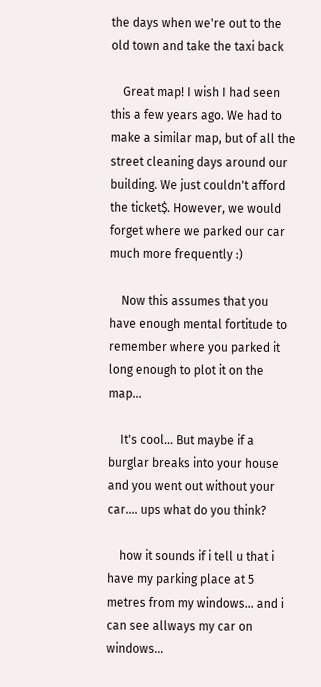the days when we're out to the old town and take the taxi back

    Great map! I wish I had seen this a few years ago. We had to make a similar map, but of all the street cleaning days around our building. We just couldn't afford the ticket$. However, we would forget where we parked our car much more frequently :)

    Now this assumes that you have enough mental fortitude to remember where you parked it long enough to plot it on the map...

    It's cool... But maybe if a burglar breaks into your house and you went out without your car.... ups what do you think?

    how it sounds if i tell u that i have my parking place at 5 metres from my windows... and i can see allways my car on windows...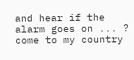and hear if the alarm goes on ... ? come to my country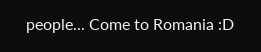people... Come to Romania :D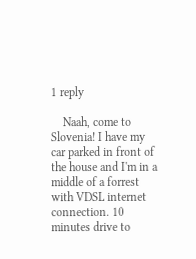1 reply

    Naah, come to Slovenia! I have my car parked in front of the house and I'm in a middle of a forrest with VDSL internet connection. 10 minutes drive to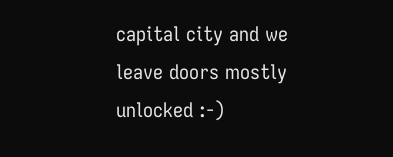capital city and we leave doors mostly unlocked :-)